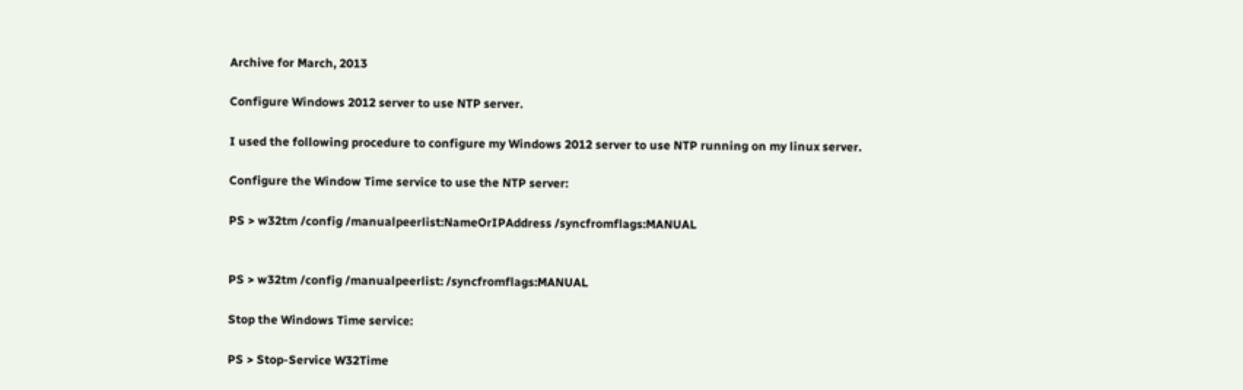Archive for March, 2013

Configure Windows 2012 server to use NTP server.

I used the following procedure to configure my Windows 2012 server to use NTP running on my linux server.

Configure the Window Time service to use the NTP server:

PS > w32tm /config /manualpeerlist:NameOrIPAddress /syncfromflags:MANUAL


PS > w32tm /config /manualpeerlist: /syncfromflags:MANUAL

Stop the Windows Time service:

PS > Stop-Service W32Time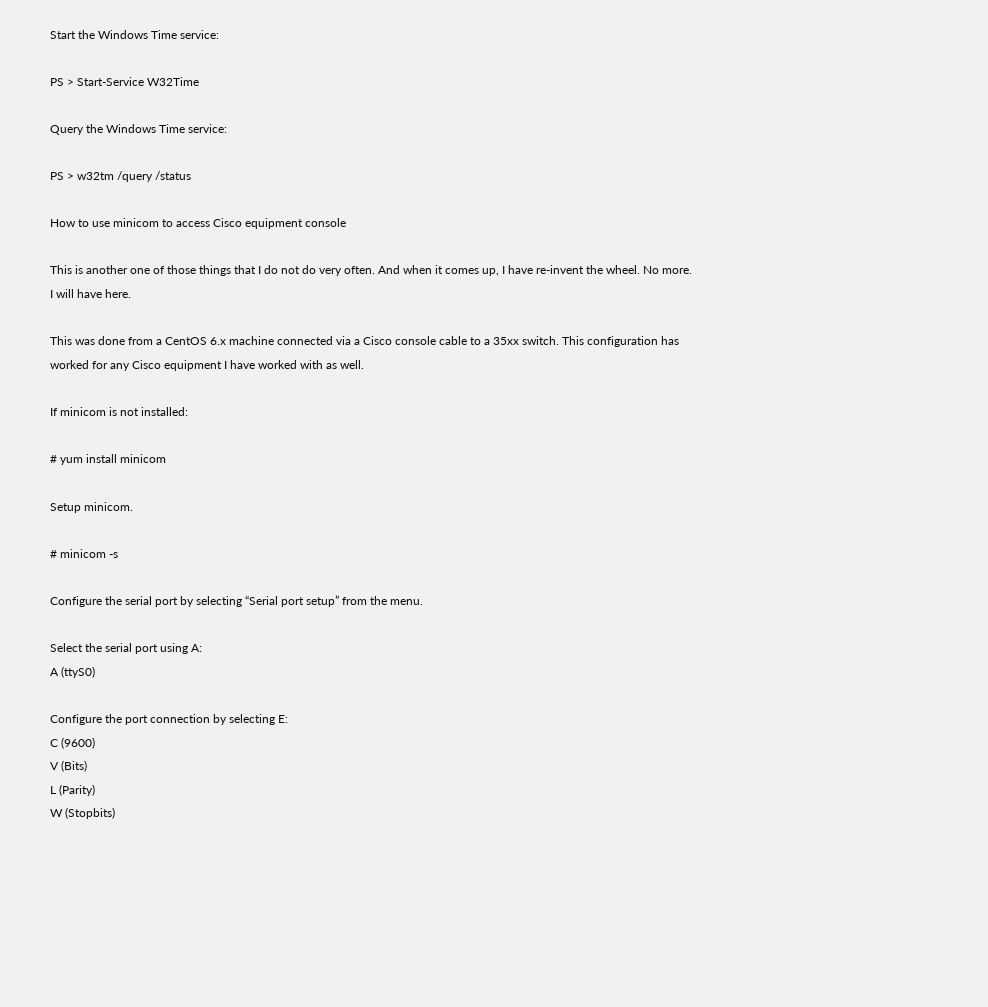Start the Windows Time service:

PS > Start-Service W32Time

Query the Windows Time service:

PS > w32tm /query /status

How to use minicom to access Cisco equipment console

This is another one of those things that I do not do very often. And when it comes up, I have re-invent the wheel. No more. I will have here.

This was done from a CentOS 6.x machine connected via a Cisco console cable to a 35xx switch. This configuration has worked for any Cisco equipment I have worked with as well.

If minicom is not installed:

# yum install minicom

Setup minicom.

# minicom -s

Configure the serial port by selecting “Serial port setup” from the menu.

Select the serial port using A:
A (ttyS0)

Configure the port connection by selecting E:
C (9600)
V (Bits)
L (Parity)
W (Stopbits)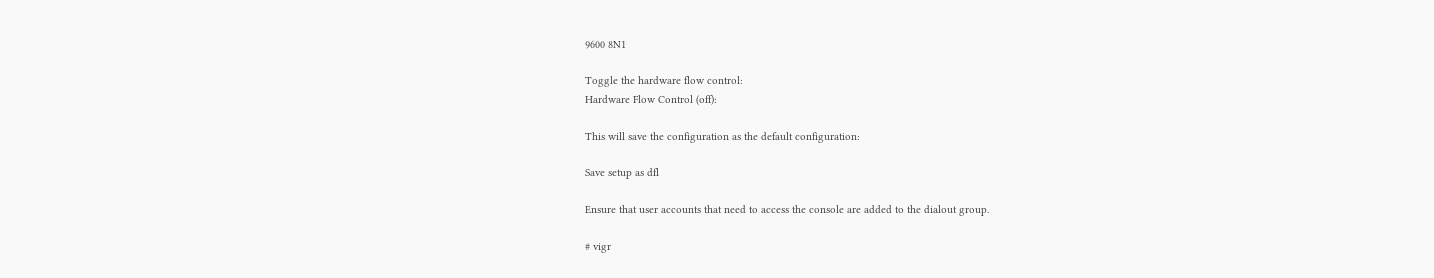9600 8N1

Toggle the hardware flow control:
Hardware Flow Control (off):

This will save the configuration as the default configuration:

Save setup as dfl

Ensure that user accounts that need to access the console are added to the dialout group.

# vigr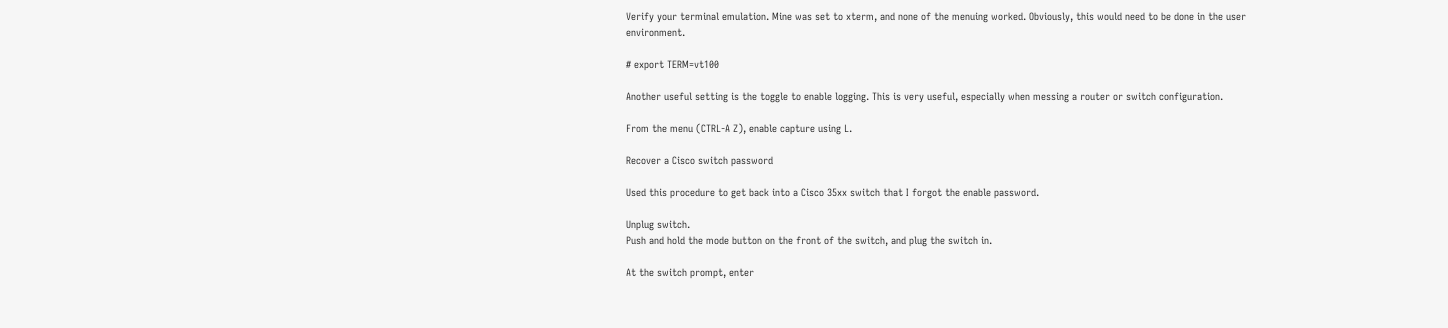Verify your terminal emulation. Mine was set to xterm, and none of the menuing worked. Obviously, this would need to be done in the user environment.

# export TERM=vt100

Another useful setting is the toggle to enable logging. This is very useful, especially when messing a router or switch configuration.

From the menu (CTRL-A Z), enable capture using L.

Recover a Cisco switch password

Used this procedure to get back into a Cisco 35xx switch that I forgot the enable password.

Unplug switch.
Push and hold the mode button on the front of the switch, and plug the switch in.

At the switch prompt, enter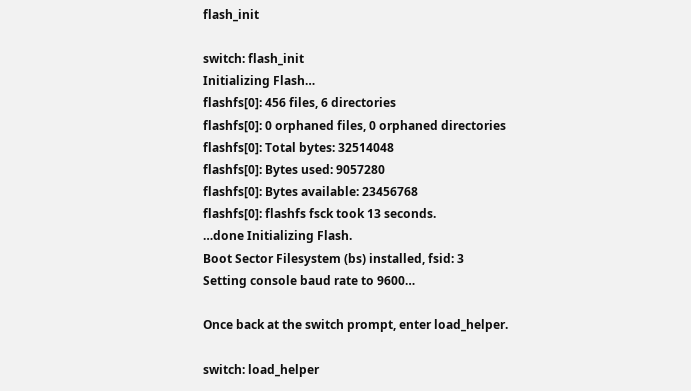flash_init

switch: flash_init
Initializing Flash…
flashfs[0]: 456 files, 6 directories
flashfs[0]: 0 orphaned files, 0 orphaned directories
flashfs[0]: Total bytes: 32514048
flashfs[0]: Bytes used: 9057280
flashfs[0]: Bytes available: 23456768
flashfs[0]: flashfs fsck took 13 seconds.
…done Initializing Flash.
Boot Sector Filesystem (bs) installed, fsid: 3
Setting console baud rate to 9600…

Once back at the switch prompt, enter load_helper.

switch: load_helper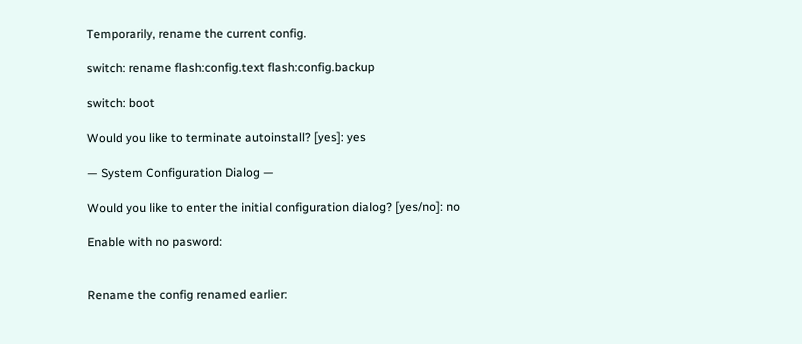Temporarily, rename the current config.

switch: rename flash:config.text flash:config.backup

switch: boot

Would you like to terminate autoinstall? [yes]: yes

— System Configuration Dialog —

Would you like to enter the initial configuration dialog? [yes/no]: no

Enable with no pasword:


Rename the config renamed earlier: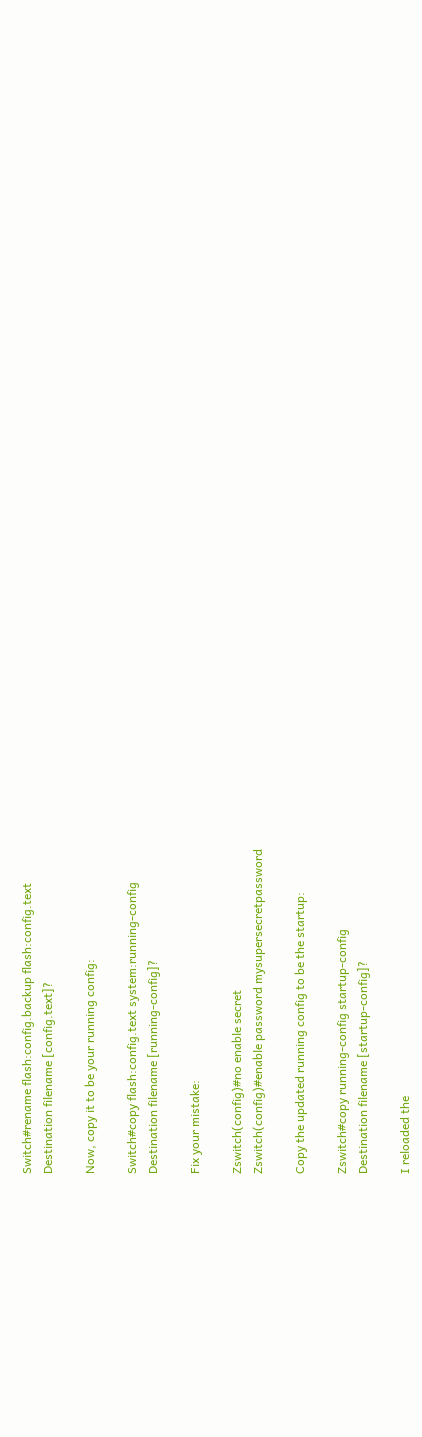Switch#rename flash:config.backup flash:config.text
Destination filename [config.text]?

Now, copy it to be your running config:

Switch#copy flash:config.text system:running-config
Destination filename [running-config]?

Fix your mistake:

Zswitch(config)#no enable secret
Zswitch(config)#enable password mysupersecretpassword

Copy the updated running config to be the startup:

Zswitch#copy running-config startup-config
Destination filename [startup-config]?

I reloaded the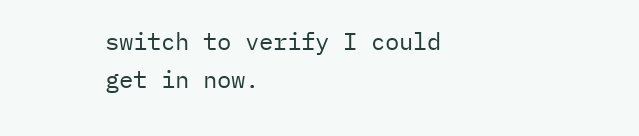switch to verify I could get in now.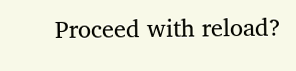Proceed with reload?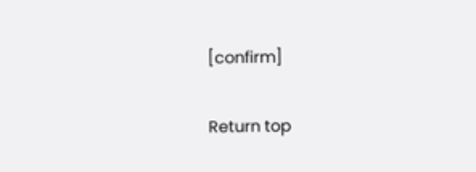[confirm]

Return top